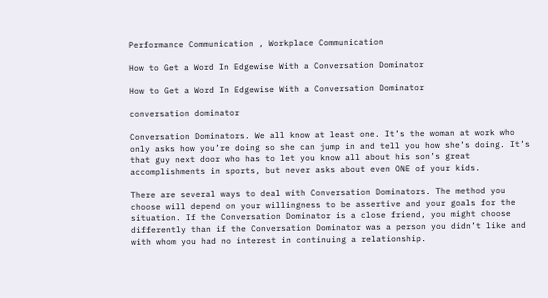Performance Communication , Workplace Communication

How to Get a Word In Edgewise With a Conversation Dominator

How to Get a Word In Edgewise With a Conversation Dominator

conversation dominator

Conversation Dominators. We all know at least one. It’s the woman at work who only asks how you’re doing so she can jump in and tell you how she’s doing. It’s that guy next door who has to let you know all about his son’s great accomplishments in sports, but never asks about even ONE of your kids.

There are several ways to deal with Conversation Dominators. The method you choose will depend on your willingness to be assertive and your goals for the situation. If the Conversation Dominator is a close friend, you might choose differently than if the Conversation Dominator was a person you didn’t like and with whom you had no interest in continuing a relationship.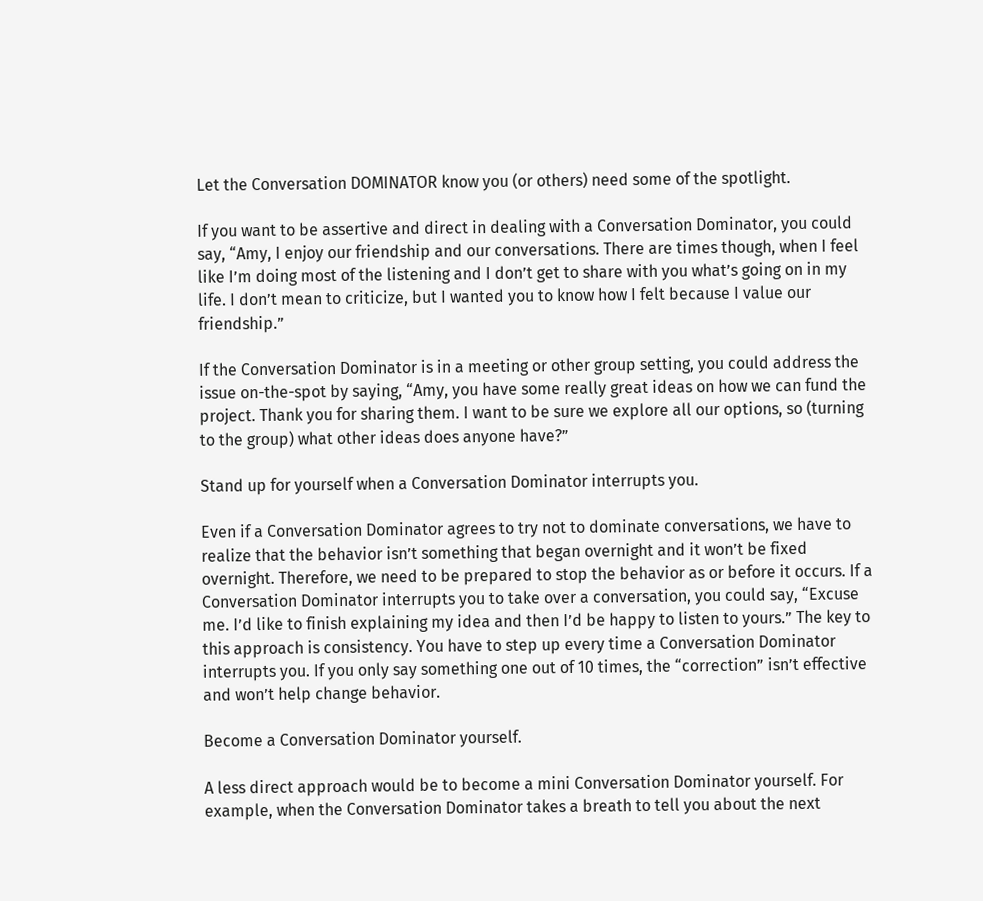Let the Conversation DOMINATOR know you (or others) need some of the spotlight.

If you want to be assertive and direct in dealing with a Conversation Dominator, you could say, “Amy, I enjoy our friendship and our conversations. There are times though, when I feel like I’m doing most of the listening and I don’t get to share with you what’s going on in my life. I don’t mean to criticize, but I wanted you to know how I felt because I value our friendship.”

If the Conversation Dominator is in a meeting or other group setting, you could address the issue on-the-spot by saying, “Amy, you have some really great ideas on how we can fund the project. Thank you for sharing them. I want to be sure we explore all our options, so (turning to the group) what other ideas does anyone have?”

Stand up for yourself when a Conversation Dominator interrupts you.

Even if a Conversation Dominator agrees to try not to dominate conversations, we have to realize that the behavior isn’t something that began overnight and it won’t be fixed overnight. Therefore, we need to be prepared to stop the behavior as or before it occurs. If a Conversation Dominator interrupts you to take over a conversation, you could say, “Excuse me. I’d like to finish explaining my idea and then I’d be happy to listen to yours.” The key to this approach is consistency. You have to step up every time a Conversation Dominator interrupts you. If you only say something one out of 10 times, the “correction” isn’t effective and won’t help change behavior.

Become a Conversation Dominator yourself.

A less direct approach would be to become a mini Conversation Dominator yourself. For example, when the Conversation Dominator takes a breath to tell you about the next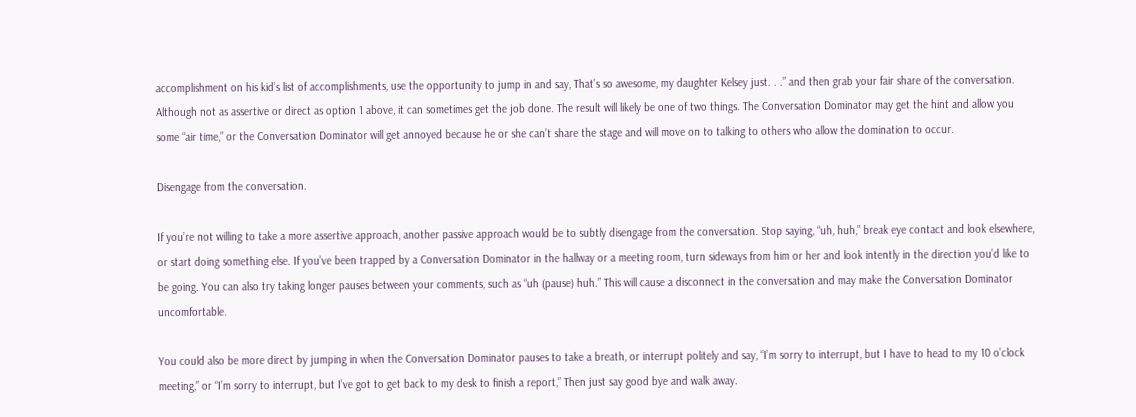accomplishment on his kid’s list of accomplishments, use the opportunity to jump in and say, That’s so awesome, my daughter Kelsey just. . .” and then grab your fair share of the conversation. Although not as assertive or direct as option 1 above, it can sometimes get the job done. The result will likely be one of two things. The Conversation Dominator may get the hint and allow you some “air time,” or the Conversation Dominator will get annoyed because he or she can’t share the stage and will move on to talking to others who allow the domination to occur.

Disengage from the conversation.

If you’re not willing to take a more assertive approach, another passive approach would be to subtly disengage from the conversation. Stop saying, “uh, huh,” break eye contact and look elsewhere, or start doing something else. If you’ve been trapped by a Conversation Dominator in the hallway or a meeting room, turn sideways from him or her and look intently in the direction you’d like to be going. You can also try taking longer pauses between your comments, such as “uh (pause) huh.” This will cause a disconnect in the conversation and may make the Conversation Dominator uncomfortable.

You could also be more direct by jumping in when the Conversation Dominator pauses to take a breath, or interrupt politely and say, “I’m sorry to interrupt, but I have to head to my 10 o’clock meeting,” or “I’m sorry to interrupt, but I’ve got to get back to my desk to finish a report,” Then just say good bye and walk away.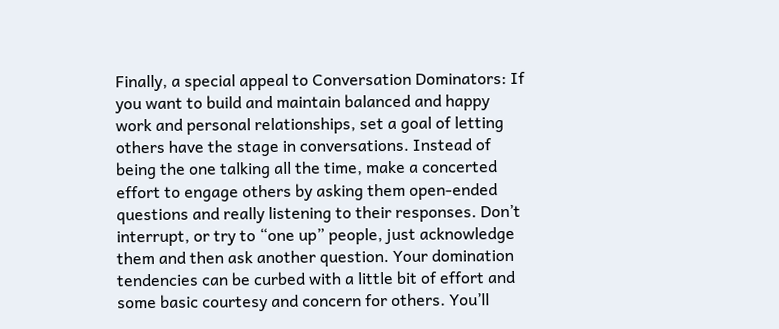Finally, a special appeal to Conversation Dominators: If you want to build and maintain balanced and happy work and personal relationships, set a goal of letting others have the stage in conversations. Instead of being the one talking all the time, make a concerted effort to engage others by asking them open-ended questions and really listening to their responses. Don’t interrupt, or try to “one up” people, just acknowledge them and then ask another question. Your domination tendencies can be curbed with a little bit of effort and some basic courtesy and concern for others. You’ll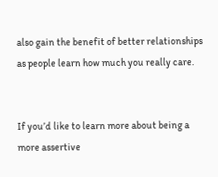also gain the benefit of better relationships as people learn how much you really care.


If you’d like to learn more about being a more assertive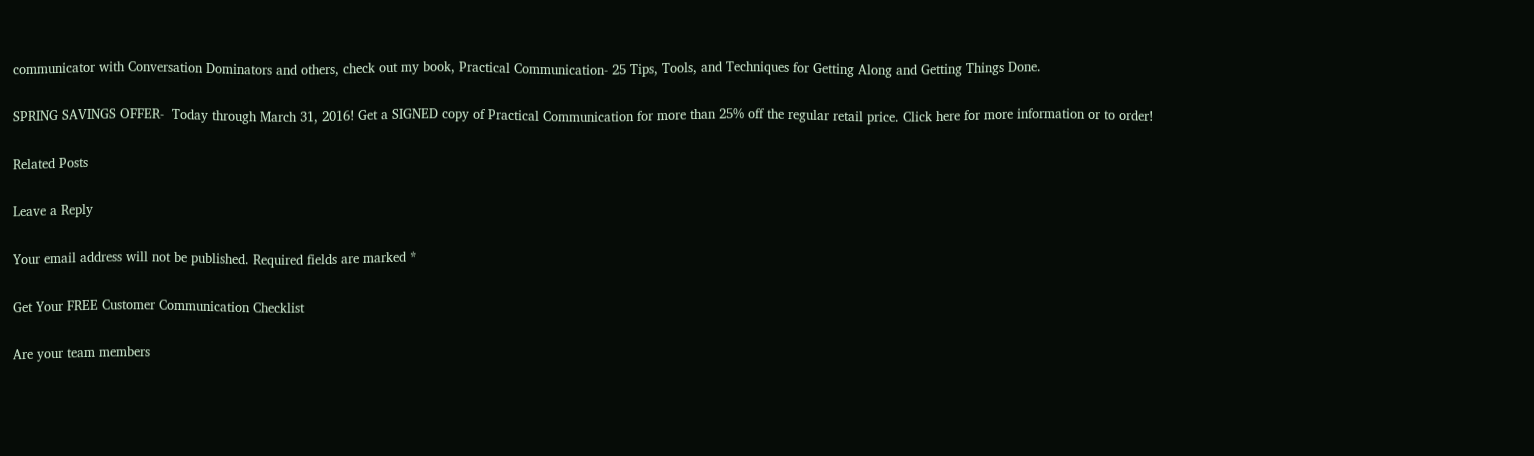communicator with Conversation Dominators and others, check out my book, Practical Communication- 25 Tips, Tools, and Techniques for Getting Along and Getting Things Done.

SPRING SAVINGS OFFER-  Today through March 31, 2016! Get a SIGNED copy of Practical Communication for more than 25% off the regular retail price. Click here for more information or to order!

Related Posts

Leave a Reply

Your email address will not be published. Required fields are marked *

Get Your FREE Customer Communication Checklist

Are your team members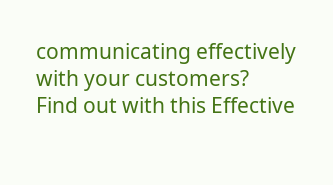communicating effectively with your customers?
Find out with this Effective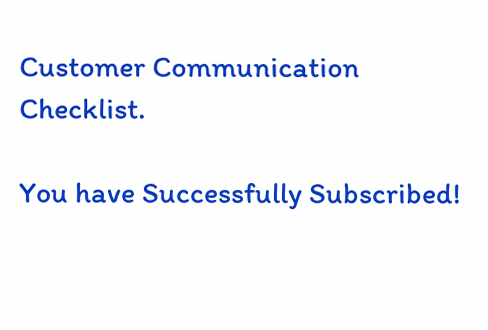Customer Communication Checklist.

You have Successfully Subscribed!